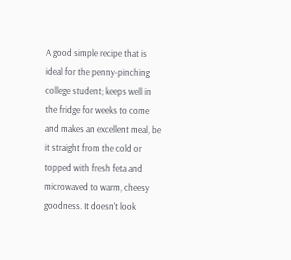A good simple recipe that is ideal for the penny-pinching college student; keeps well in the fridge for weeks to come and makes an excellent meal, be it straight from the cold or topped with fresh feta and microwaved to warm, cheesy goodness. It doesn't look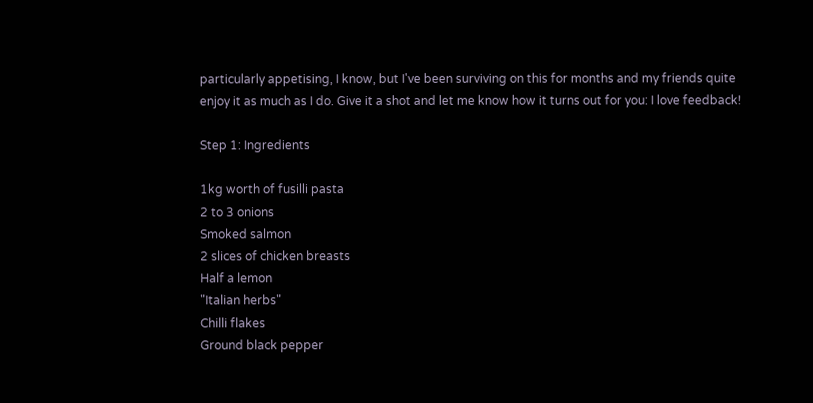particularly appetising, I know, but I've been surviving on this for months and my friends quite enjoy it as much as I do. Give it a shot and let me know how it turns out for you: I love feedback!

Step 1: Ingredients

1kg worth of fusilli pasta
2 to 3 onions
Smoked salmon
2 slices of chicken breasts
Half a lemon
"Italian herbs"
Chilli flakes
Ground black pepper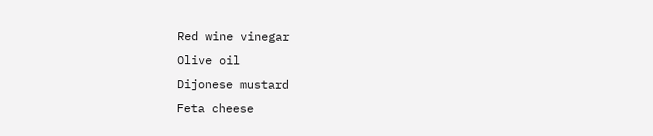Red wine vinegar
Olive oil
Dijonese mustard
Feta cheese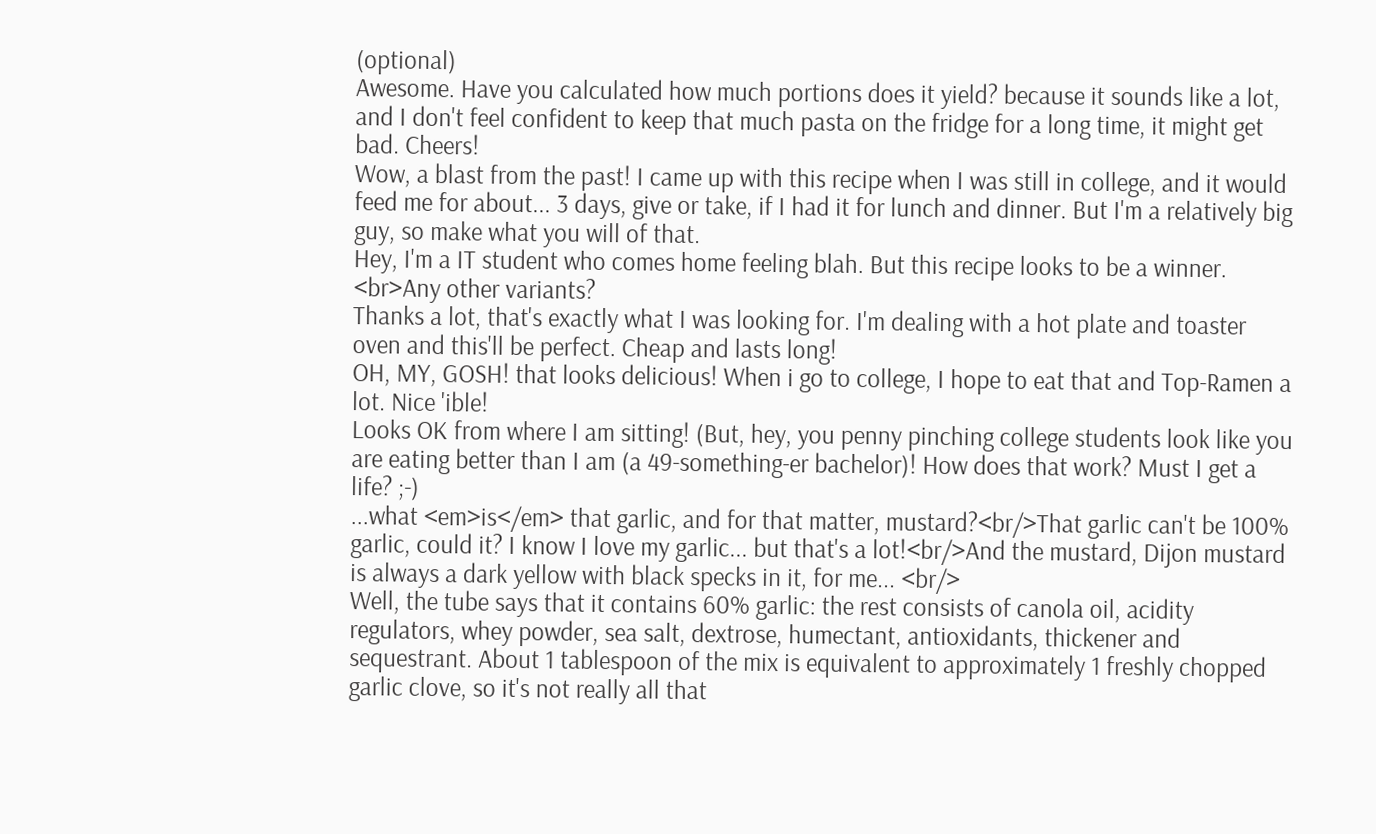(optional)
Awesome. Have you calculated how much portions does it yield? because it sounds like a lot, and I don't feel confident to keep that much pasta on the fridge for a long time, it might get bad. Cheers!
Wow, a blast from the past! I came up with this recipe when I was still in college, and it would feed me for about... 3 days, give or take, if I had it for lunch and dinner. But I'm a relatively big guy, so make what you will of that.
Hey, I'm a IT student who comes home feeling blah. But this recipe looks to be a winner. <br>Any other variants?
Thanks a lot, that's exactly what I was looking for. I'm dealing with a hot plate and toaster oven and this'll be perfect. Cheap and lasts long!
OH, MY, GOSH! that looks delicious! When i go to college, I hope to eat that and Top-Ramen a lot. Nice 'ible!
Looks OK from where I am sitting! (But, hey, you penny pinching college students look like you are eating better than I am (a 49-something-er bachelor)! How does that work? Must I get a life? ;-)
...what <em>is</em> that garlic, and for that matter, mustard?<br/>That garlic can't be 100% garlic, could it? I know I love my garlic... but that's a lot!<br/>And the mustard, Dijon mustard is always a dark yellow with black specks in it, for me... <br/>
Well, the tube says that it contains 60% garlic: the rest consists of canola oil, acidity regulators, whey powder, sea salt, dextrose, humectant, antioxidants, thickener and sequestrant. About 1 tablespoon of the mix is equivalent to approximately 1 freshly chopped garlic clove, so it's not really all that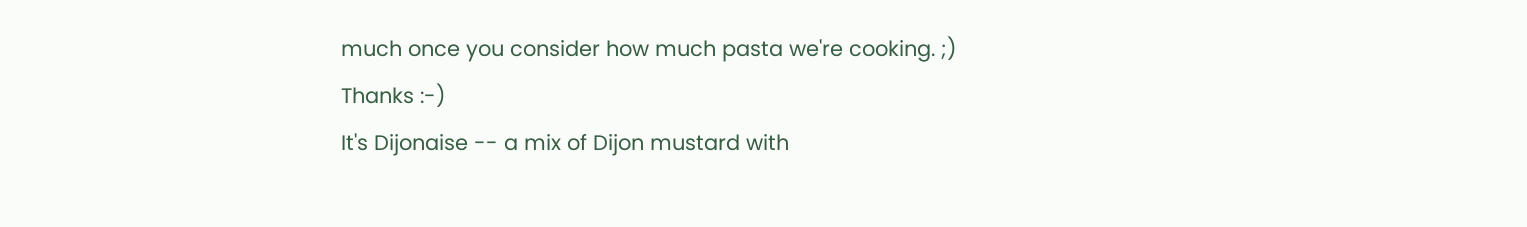much once you consider how much pasta we're cooking. ;)
Thanks :-)
It's Dijonaise -- a mix of Dijon mustard with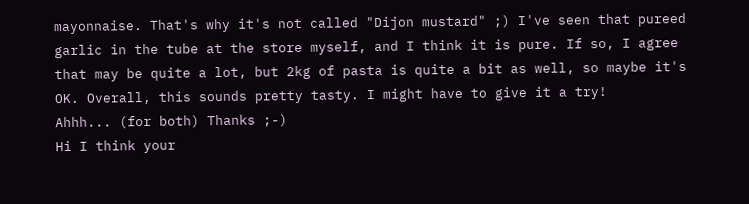mayonnaise. That's why it's not called "Dijon mustard" ;) I've seen that pureed garlic in the tube at the store myself, and I think it is pure. If so, I agree that may be quite a lot, but 2kg of pasta is quite a bit as well, so maybe it's OK. Overall, this sounds pretty tasty. I might have to give it a try!
Ahhh... (for both) Thanks ;-)
Hi I think your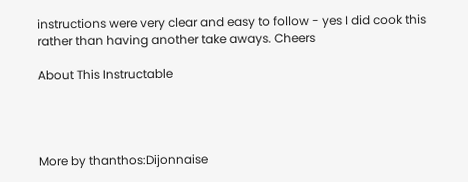instructions were very clear and easy to follow - yes I did cook this rather than having another take aways. Cheers

About This Instructable




More by thanthos:Dijonnaise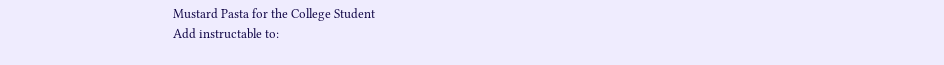Mustard Pasta for the College Student
Add instructable to: